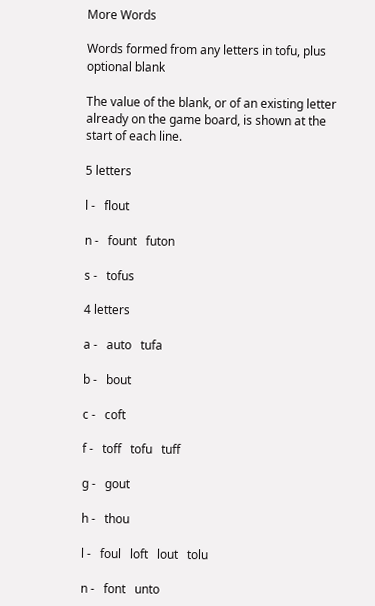More Words

Words formed from any letters in tofu, plus optional blank

The value of the blank, or of an existing letter already on the game board, is shown at the start of each line.

5 letters

l -   flout

n -   fount   futon

s -   tofus

4 letters

a -   auto   tufa

b -   bout

c -   coft

f -   toff   tofu   tuff

g -   gout

h -   thou

l -   foul   loft   lout   tolu

n -   font   unto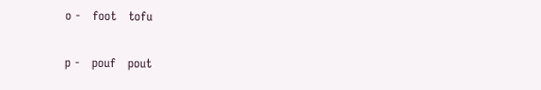o -   foot   tofu

p -   pouf   pout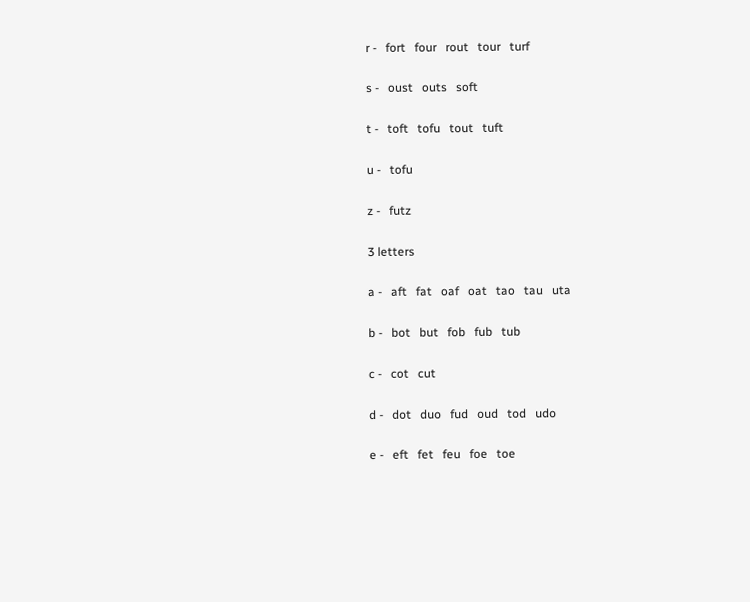r -   fort   four   rout   tour   turf

s -   oust   outs   soft

t -   toft   tofu   tout   tuft

u -   tofu

z -   futz

3 letters

a -   aft   fat   oaf   oat   tao   tau   uta

b -   bot   but   fob   fub   tub

c -   cot   cut

d -   dot   duo   fud   oud   tod   udo

e -   eft   fet   feu   foe   toe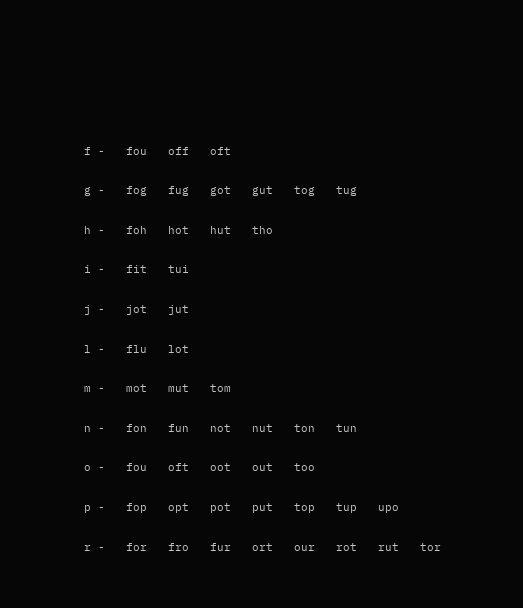f -   fou   off   oft

g -   fog   fug   got   gut   tog   tug

h -   foh   hot   hut   tho

i -   fit   tui

j -   jot   jut

l -   flu   lot

m -   mot   mut   tom

n -   fon   fun   not   nut   ton   tun

o -   fou   oft   oot   out   too

p -   fop   opt   pot   put   top   tup   upo

r -   for   fro   fur   ort   our   rot   rut   tor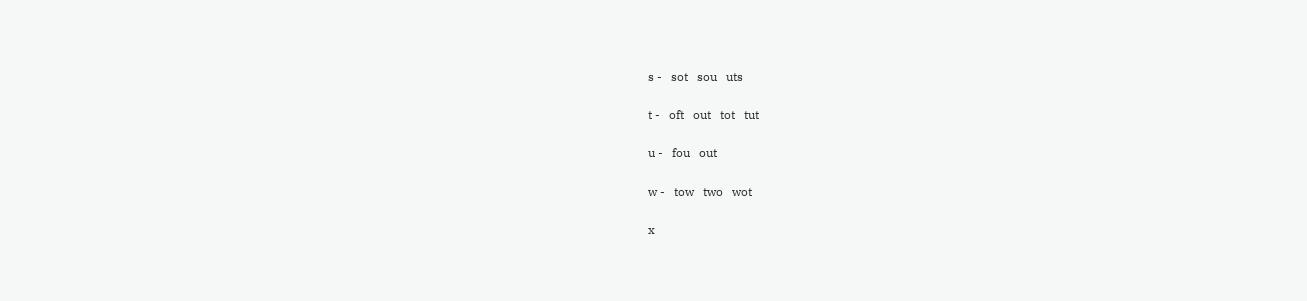s -   sot   sou   uts

t -   oft   out   tot   tut

u -   fou   out

w -   tow   two   wot

x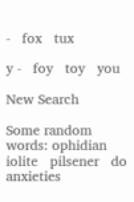-   fox   tux

y -   foy   toy   you

New Search

Some random words: ophidian   iolite   pilsener   do   anxieties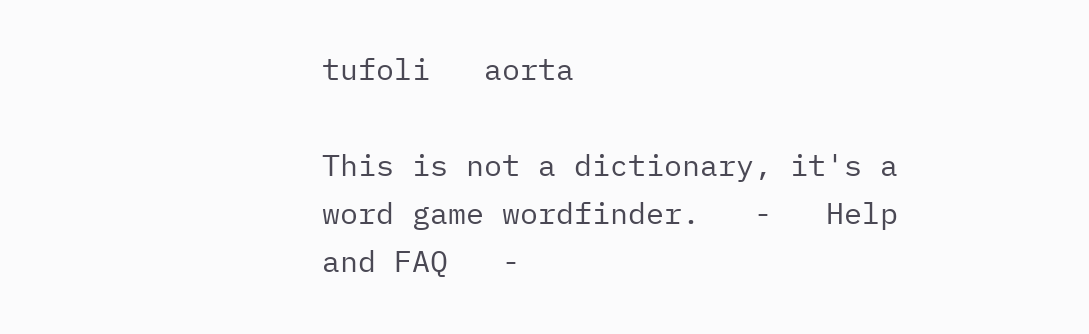tufoli   aorta

This is not a dictionary, it's a word game wordfinder.   -   Help and FAQ   -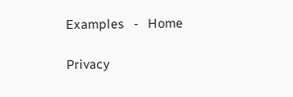Examples   -   Home

Privacy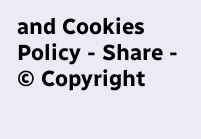and Cookies Policy - Share - © Copyright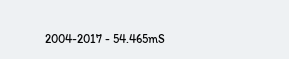2004-2017 - 54.465mS